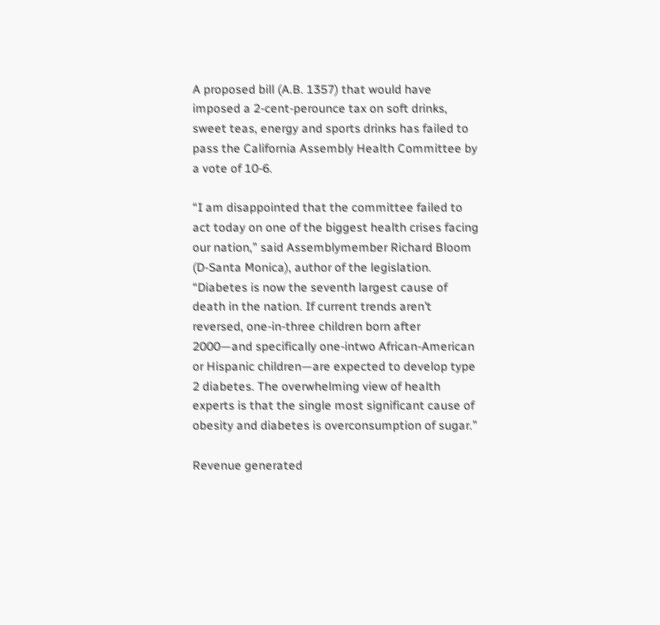A proposed bill (A.B. 1357) that would have imposed a 2-cent-perounce tax on soft drinks, sweet teas, energy and sports drinks has failed to pass the California Assembly Health Committee by a vote of 10-6.

“I am disappointed that the committee failed to act today on one of the biggest health crises facing our nation,” said Assemblymember Richard Bloom (D-Santa Monica), author of the legislation. “Diabetes is now the seventh largest cause of death in the nation. If current trends aren’t reversed, one-in-three children born after 2000—and specifically one-intwo African-American or Hispanic children—are expected to develop type 2 diabetes. The overwhelming view of health experts is that the single most significant cause of obesity and diabetes is overconsumption of sugar.”

Revenue generated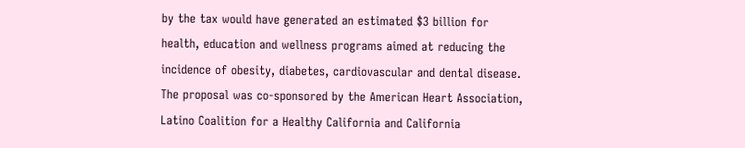by the tax would have generated an estimated $3 billion for health, education and wellness programs aimed at reducing the incidence of obesity, diabetes, cardiovascular and dental disease. The proposal was co-sponsored by the American Heart Association, Latino Coalition for a Healthy California and California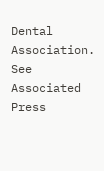Dental Association. See Associated Press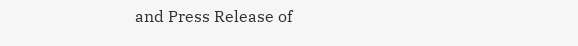and Press Release of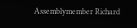Assemblymember Richard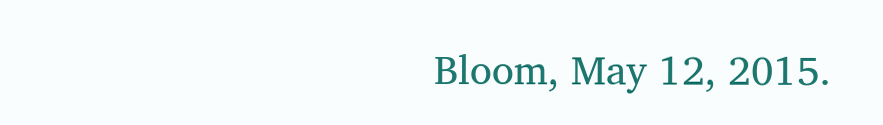Bloom, May 12, 2015.